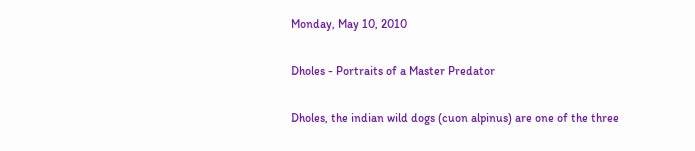Monday, May 10, 2010

Dholes - Portraits of a Master Predator

Dholes, the indian wild dogs (cuon alpinus) are one of the three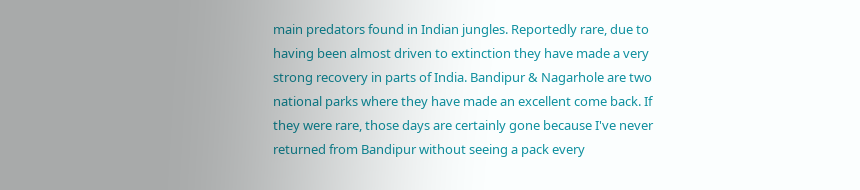main predators found in Indian jungles. Reportedly rare, due to having been almost driven to extinction they have made a very strong recovery in parts of India. Bandipur & Nagarhole are two national parks where they have made an excellent come back. If they were rare, those days are certainly gone because I've never returned from Bandipur without seeing a pack every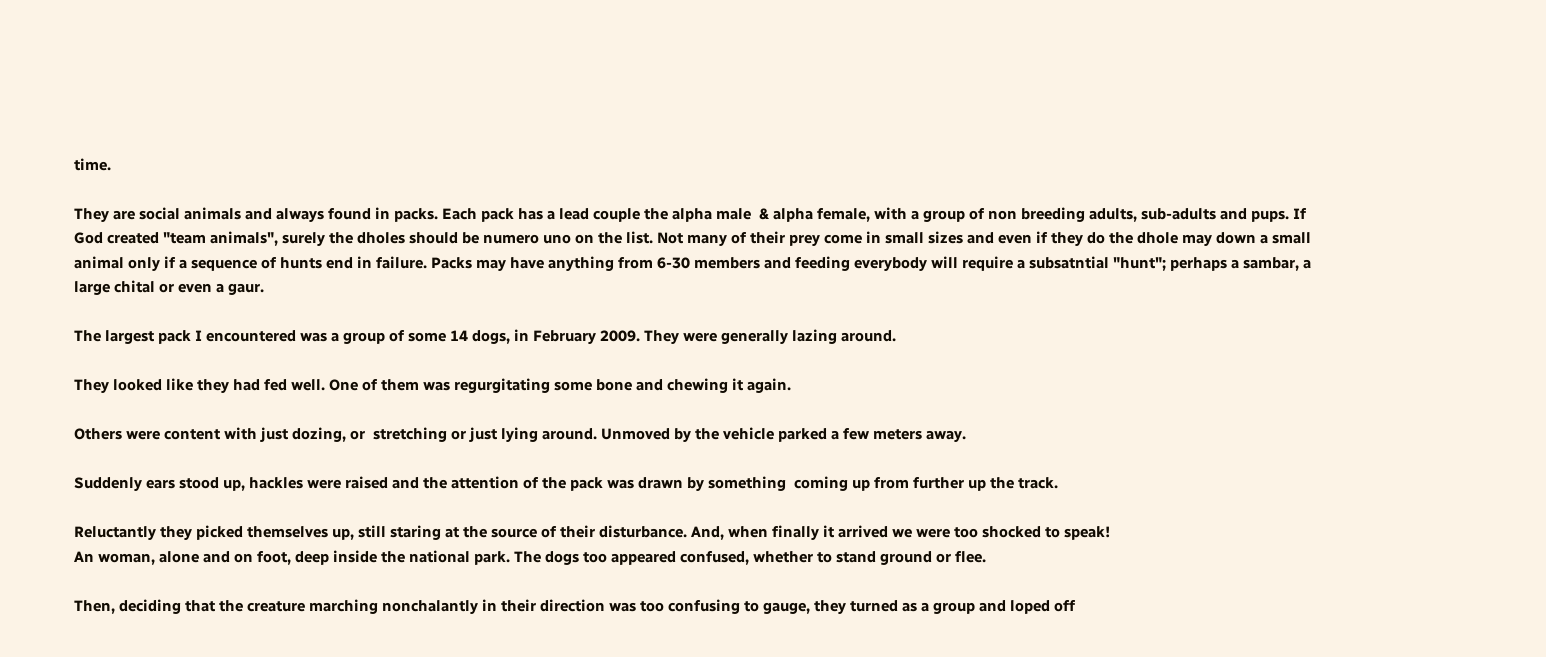time.

They are social animals and always found in packs. Each pack has a lead couple the alpha male  & alpha female, with a group of non breeding adults, sub-adults and pups. If God created "team animals", surely the dholes should be numero uno on the list. Not many of their prey come in small sizes and even if they do the dhole may down a small animal only if a sequence of hunts end in failure. Packs may have anything from 6-30 members and feeding everybody will require a subsatntial "hunt"; perhaps a sambar, a large chital or even a gaur.

The largest pack I encountered was a group of some 14 dogs, in February 2009. They were generally lazing around.

They looked like they had fed well. One of them was regurgitating some bone and chewing it again.

Others were content with just dozing, or  stretching or just lying around. Unmoved by the vehicle parked a few meters away.

Suddenly ears stood up, hackles were raised and the attention of the pack was drawn by something  coming up from further up the track.

Reluctantly they picked themselves up, still staring at the source of their disturbance. And, when finally it arrived we were too shocked to speak!
An woman, alone and on foot, deep inside the national park. The dogs too appeared confused, whether to stand ground or flee.

Then, deciding that the creature marching nonchalantly in their direction was too confusing to gauge, they turned as a group and loped off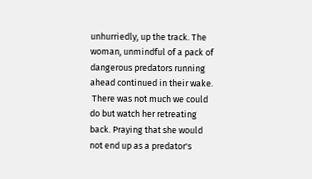unhurriedly, up the track. The woman, unmindful of a pack of dangerous predators running ahead continued in their wake.
 There was not much we could do but watch her retreating back. Praying that she would not end up as a predator's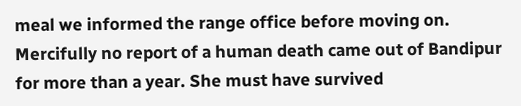meal we informed the range office before moving on. Mercifully no report of a human death came out of Bandipur for more than a year. She must have survived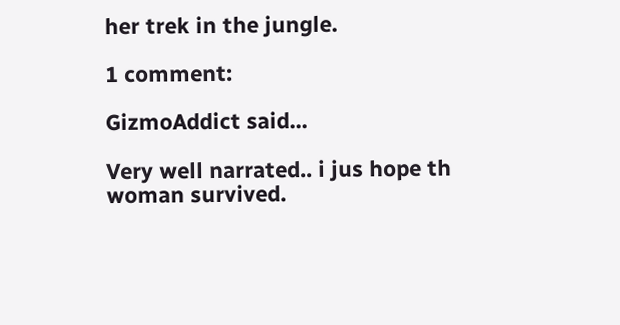her trek in the jungle.

1 comment:

GizmoAddict said...

Very well narrated.. i jus hope th woman survived.